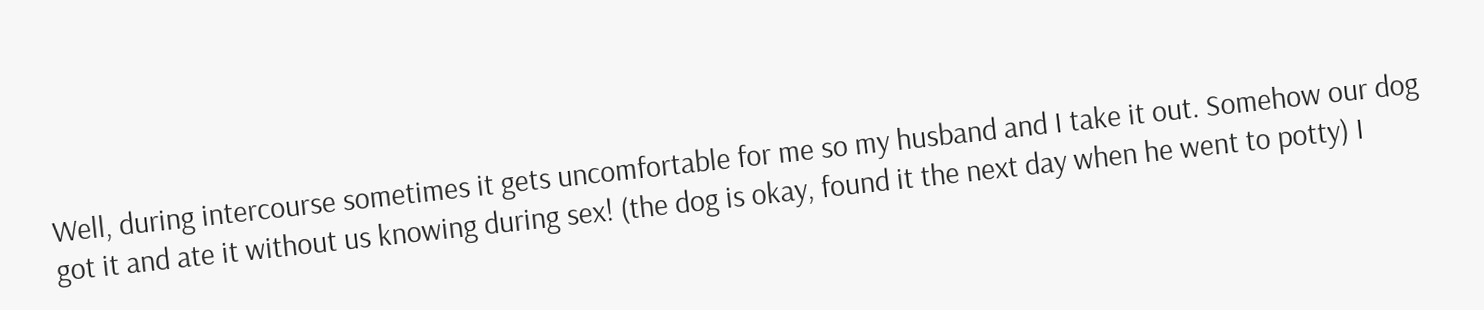Well, during intercourse sometimes it gets uncomfortable for me so my husband and I take it out. Somehow our dog got it and ate it without us knowing during sex! (the dog is okay, found it the next day when he went to potty) I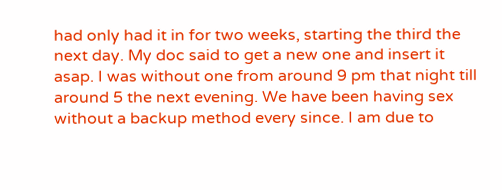had only had it in for two weeks, starting the third the next day. My doc said to get a new one and insert it asap. I was without one from around 9 pm that night till around 5 the next evening. We have been having sex without a backup method every since. I am due to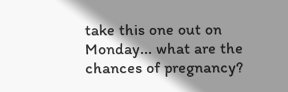take this one out on Monday... what are the chances of pregnancy?